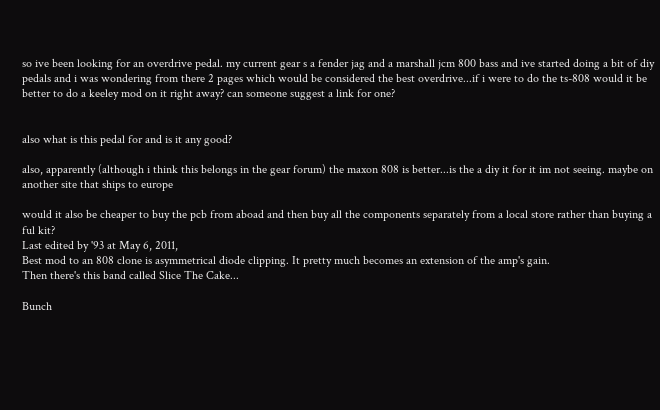so ive been looking for an overdrive pedal. my current gear s a fender jag and a marshall jcm 800 bass and ive started doing a bit of diy pedals and i was wondering from there 2 pages which would be considered the best overdrive...if i were to do the ts-808 would it be better to do a keeley mod on it right away? can someone suggest a link for one?


also what is this pedal for and is it any good?

also, apparently (although i think this belongs in the gear forum) the maxon 808 is better...is the a diy it for it im not seeing. maybe on another site that ships to europe

would it also be cheaper to buy the pcb from aboad and then buy all the components separately from a local store rather than buying a ful kit?
Last edited by '93 at May 6, 2011,
Best mod to an 808 clone is asymmetrical diode clipping. It pretty much becomes an extension of the amp's gain.
Then there's this band called Slice The Cake...

Bunch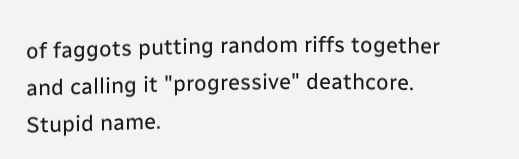of faggots putting random riffs together and calling it "progressive" deathcore.
Stupid name.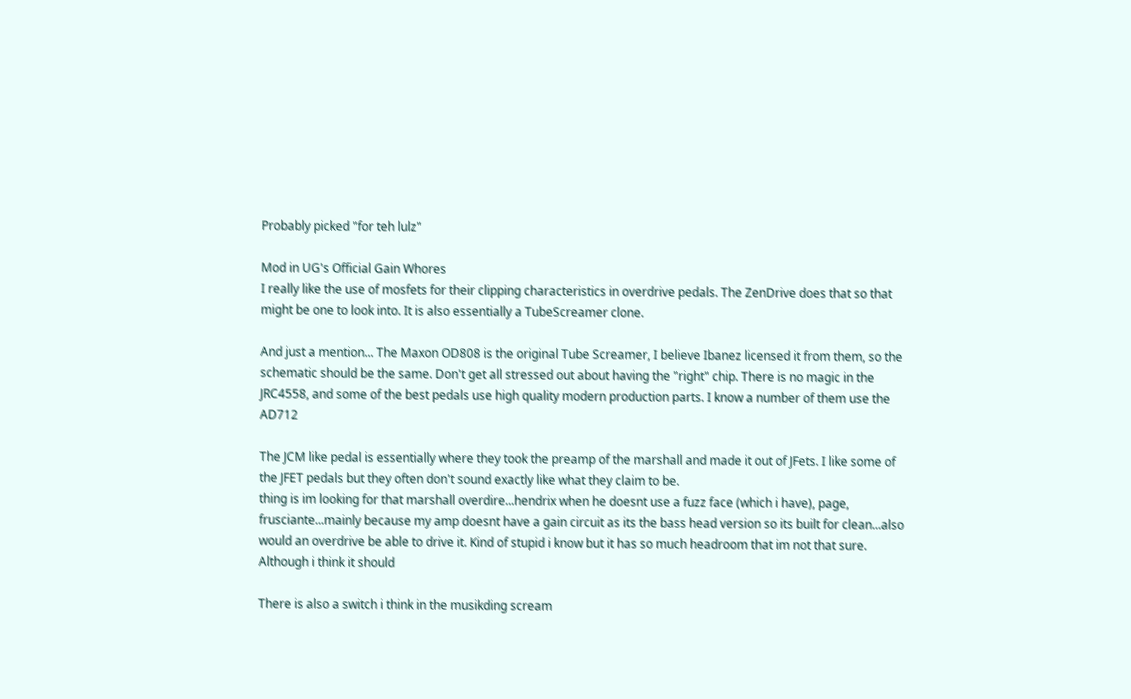Probably picked "for teh lulz"

Mod in UG's Official Gain Whores
I really like the use of mosfets for their clipping characteristics in overdrive pedals. The ZenDrive does that so that might be one to look into. It is also essentially a TubeScreamer clone.

And just a mention... The Maxon OD808 is the original Tube Screamer, I believe Ibanez licensed it from them, so the schematic should be the same. Don't get all stressed out about having the "right" chip. There is no magic in the JRC4558, and some of the best pedals use high quality modern production parts. I know a number of them use the AD712

The JCM like pedal is essentially where they took the preamp of the marshall and made it out of JFets. I like some of the JFET pedals but they often don't sound exactly like what they claim to be.
thing is im looking for that marshall overdire...hendrix when he doesnt use a fuzz face (which i have), page, frusciante...mainly because my amp doesnt have a gain circuit as its the bass head version so its built for clean...also would an overdrive be able to drive it. Kind of stupid i know but it has so much headroom that im not that sure. Although i think it should

There is also a switch i think in the musikding scream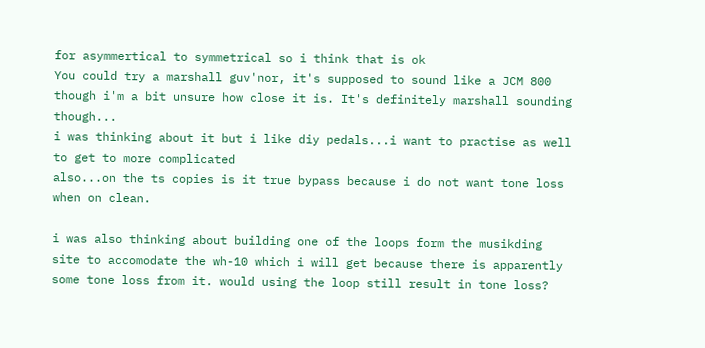for asymmertical to symmetrical so i think that is ok
You could try a marshall guv'nor, it's supposed to sound like a JCM 800 though i'm a bit unsure how close it is. It's definitely marshall sounding though...
i was thinking about it but i like diy pedals...i want to practise as well to get to more complicated
also...on the ts copies is it true bypass because i do not want tone loss when on clean.

i was also thinking about building one of the loops form the musikding site to accomodate the wh-10 which i will get because there is apparently some tone loss from it. would using the loop still result in tone loss?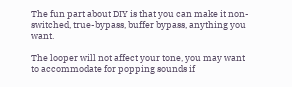The fun part about DIY is that you can make it non-switched, true-bypass, buffer bypass, anything you want.

The looper will not affect your tone, you may want to accommodate for popping sounds if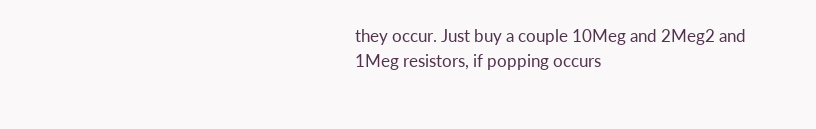they occur. Just buy a couple 10Meg and 2Meg2 and 1Meg resistors, if popping occurs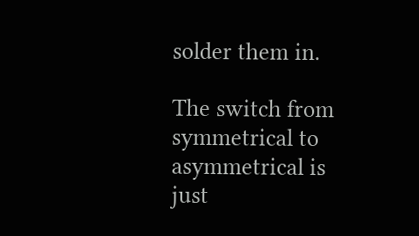solder them in.

The switch from symmetrical to asymmetrical is just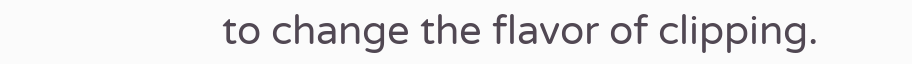to change the flavor of clipping.